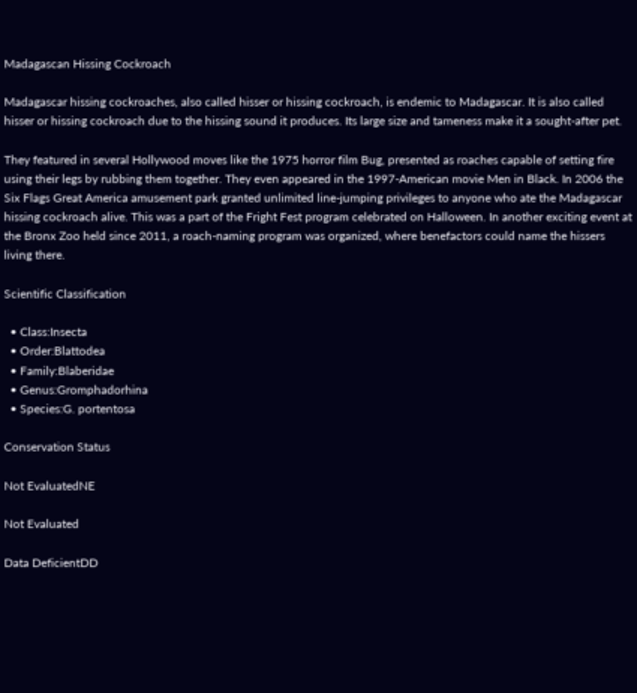Madagascan Hissing Cockroach

Madagascar hissing cockroaches, also called hisser or hissing cockroach, is endemic to Madagascar. It is also called hisser or hissing cockroach due to the hissing sound it produces. Its large size and tameness make it a sought-after pet.

They featured in several Hollywood moves like the 1975 horror film Bug, presented as roaches capable of setting fire using their legs by rubbing them together. They even appeared in the 1997-American movie Men in Black. In 2006 the Six Flags Great America amusement park granted unlimited line-jumping privileges to anyone who ate the Madagascar hissing cockroach alive. This was a part of the Fright Fest program celebrated on Halloween. In another exciting event at the Bronx Zoo held since 2011, a roach-naming program was organized, where benefactors could name the hissers living there.

Scientific Classification

  • Class:Insecta
  • Order:Blattodea
  • Family:Blaberidae
  • Genus:Gromphadorhina
  • Species:G. portentosa

Conservation Status

Not EvaluatedNE

Not Evaluated

Data DeficientDD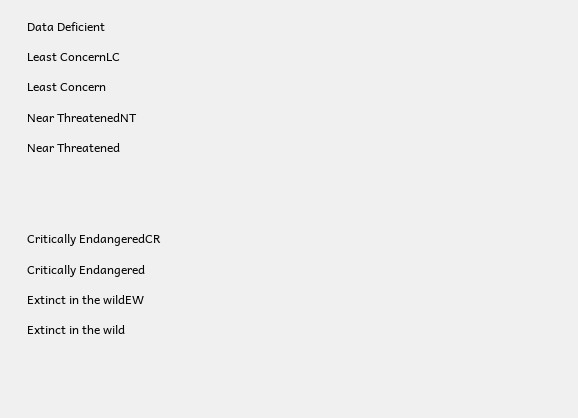Data Deficient

Least ConcernLC

Least Concern

Near ThreatenedNT

Near Threatened





Critically EndangeredCR

Critically Endangered

Extinct in the wildEW

Extinct in the wild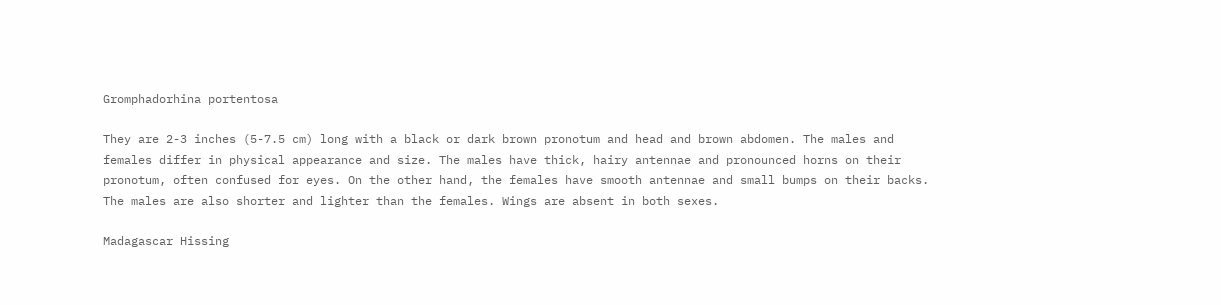Gromphadorhina portentosa

They are 2-3 inches (5-7.5 cm) long with a black or dark brown pronotum and head and brown abdomen. The males and females differ in physical appearance and size. The males have thick, hairy antennae and pronounced horns on their pronotum, often confused for eyes. On the other hand, the females have smooth antennae and small bumps on their backs. The males are also shorter and lighter than the females. Wings are absent in both sexes.

Madagascar Hissing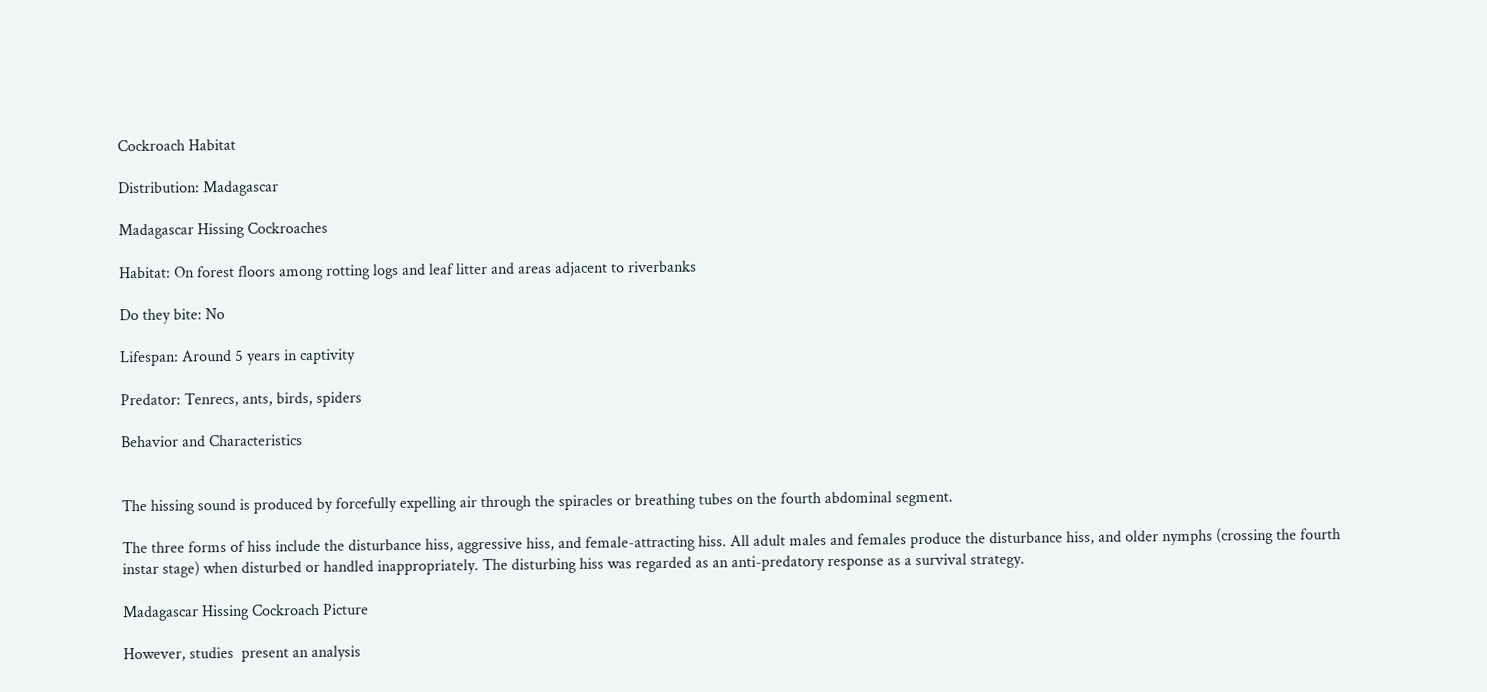Cockroach Habitat

Distribution: Madagascar

Madagascar Hissing Cockroaches

Habitat: On forest floors among rotting logs and leaf litter and areas adjacent to riverbanks

Do they bite: No

Lifespan: Around 5 years in captivity

Predator: Tenrecs, ants, birds, spiders

Behavior and Characteristics


The hissing sound is produced by forcefully expelling air through the spiracles or breathing tubes on the fourth abdominal segment.

The three forms of hiss include the disturbance hiss, aggressive hiss, and female-attracting hiss. All adult males and females produce the disturbance hiss, and older nymphs (crossing the fourth instar stage) when disturbed or handled inappropriately. The disturbing hiss was regarded as an anti-predatory response as a survival strategy.

Madagascar Hissing Cockroach Picture

However, studies  present an analysis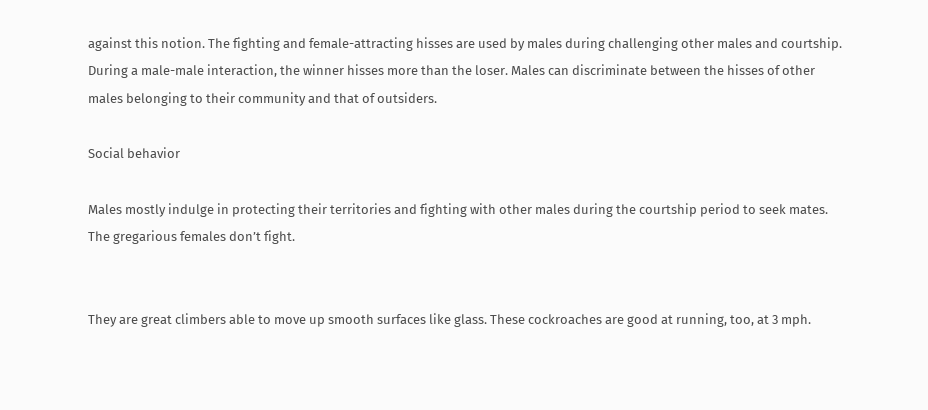against this notion. The fighting and female-attracting hisses are used by males during challenging other males and courtship. During a male-male interaction, the winner hisses more than the loser. Males can discriminate between the hisses of other males belonging to their community and that of outsiders.

Social behavior

Males mostly indulge in protecting their territories and fighting with other males during the courtship period to seek mates. The gregarious females don’t fight.


They are great climbers able to move up smooth surfaces like glass. These cockroaches are good at running, too, at 3 mph.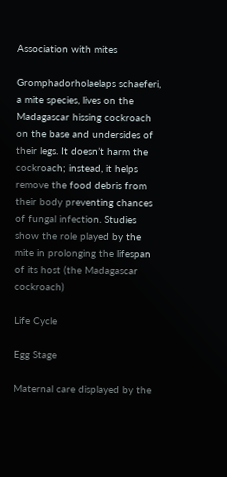Association with mites

Gromphadorholaelaps schaeferi, a mite species, lives on the Madagascar hissing cockroach on the base and undersides of their legs. It doesn’t harm the cockroach; instead, it helps remove the food debris from their body preventing chances of fungal infection. Studies show the role played by the mite in prolonging the lifespan of its host (the Madagascar cockroach)

Life Cycle

Egg Stage

Maternal care displayed by the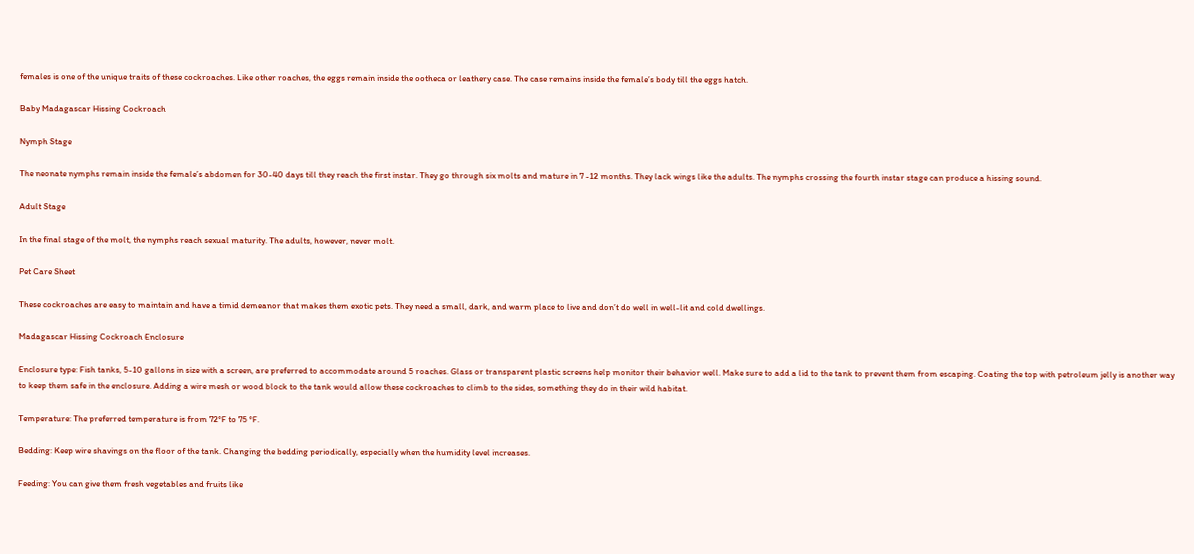females is one of the unique traits of these cockroaches. Like other roaches, the eggs remain inside the ootheca or leathery case. The case remains inside the female’s body till the eggs hatch.

Baby Madagascar Hissing Cockroach

Nymph Stage

The neonate nymphs remain inside the female’s abdomen for 30-40 days till they reach the first instar. They go through six molts and mature in 7 -12 months. They lack wings like the adults. The nymphs crossing the fourth instar stage can produce a hissing sound.

Adult Stage

In the final stage of the molt, the nymphs reach sexual maturity. The adults, however, never molt.

Pet Care Sheet

These cockroaches are easy to maintain and have a timid demeanor that makes them exotic pets. They need a small, dark, and warm place to live and don’t do well in well-lit and cold dwellings.

Madagascar Hissing Cockroach Enclosure

Enclosure type: Fish tanks, 5-10 gallons in size with a screen, are preferred to accommodate around 5 roaches. Glass or transparent plastic screens help monitor their behavior well. Make sure to add a lid to the tank to prevent them from escaping. Coating the top with petroleum jelly is another way to keep them safe in the enclosure. Adding a wire mesh or wood block to the tank would allow these cockroaches to climb to the sides, something they do in their wild habitat.

Temperature: The preferred temperature is from 72°F to 75 °F.

Bedding: Keep wire shavings on the floor of the tank. Changing the bedding periodically, especially when the humidity level increases.

Feeding: You can give them fresh vegetables and fruits like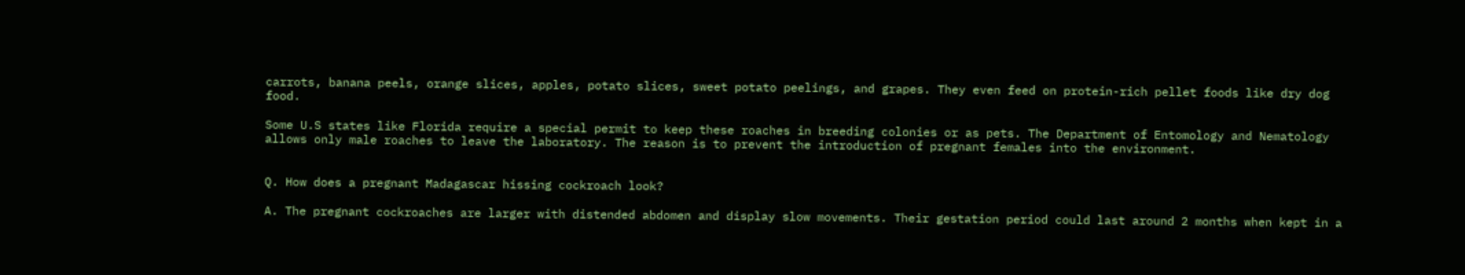carrots, banana peels, orange slices, apples, potato slices, sweet potato peelings, and grapes. They even feed on protein-rich pellet foods like dry dog food.

Some U.S states like Florida require a special permit to keep these roaches in breeding colonies or as pets. The Department of Entomology and Nematology allows only male roaches to leave the laboratory. The reason is to prevent the introduction of pregnant females into the environment.


Q. How does a pregnant Madagascar hissing cockroach look?

A. The pregnant cockroaches are larger with distended abdomen and display slow movements. Their gestation period could last around 2 months when kept in a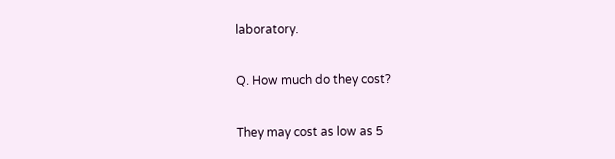laboratory.

Q. How much do they cost?

They may cost as low as 5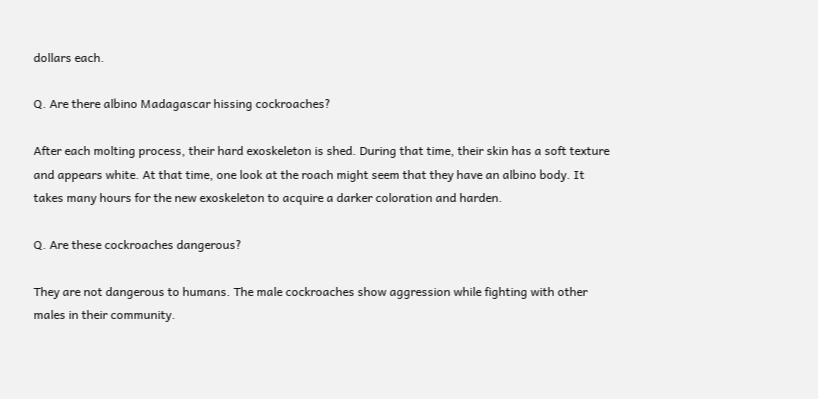dollars each.

Q. Are there albino Madagascar hissing cockroaches?

After each molting process, their hard exoskeleton is shed. During that time, their skin has a soft texture and appears white. At that time, one look at the roach might seem that they have an albino body. It takes many hours for the new exoskeleton to acquire a darker coloration and harden.

Q. Are these cockroaches dangerous?

They are not dangerous to humans. The male cockroaches show aggression while fighting with other males in their community.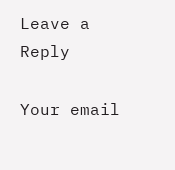Leave a Reply

Your email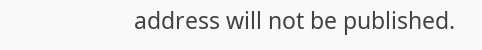address will not be published.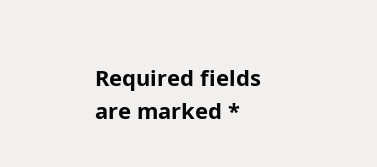Required fields are marked *